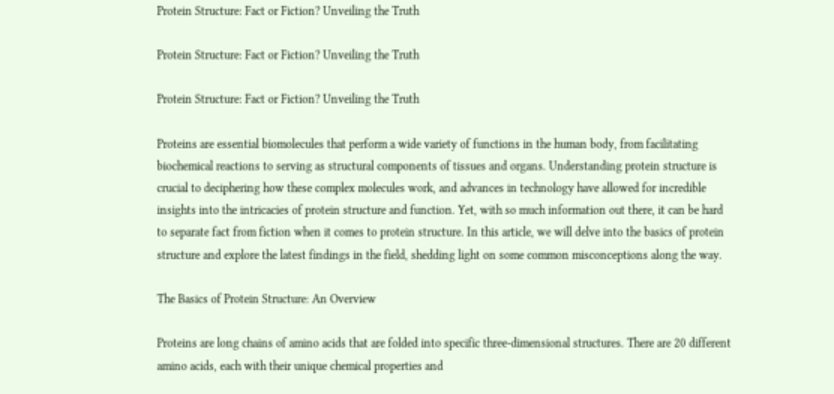Protein Structure: Fact or Fiction? Unveiling the Truth

Protein Structure: Fact or Fiction? Unveiling the Truth

Protein Structure: Fact or Fiction? Unveiling the Truth

Proteins are essential biomolecules that perform a wide variety of functions in the human body, from facilitating biochemical reactions to serving as structural components of tissues and organs. Understanding protein structure is crucial to deciphering how these complex molecules work, and advances in technology have allowed for incredible insights into the intricacies of protein structure and function. Yet, with so much information out there, it can be hard to separate fact from fiction when it comes to protein structure. In this article, we will delve into the basics of protein structure and explore the latest findings in the field, shedding light on some common misconceptions along the way.

The Basics of Protein Structure: An Overview

Proteins are long chains of amino acids that are folded into specific three-dimensional structures. There are 20 different amino acids, each with their unique chemical properties and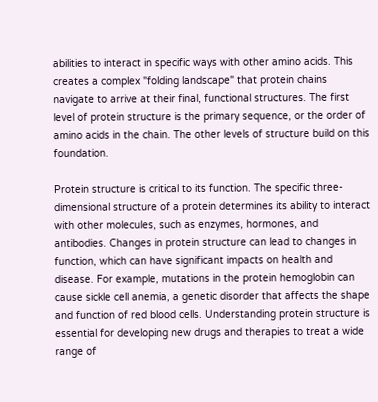abilities to interact in specific ways with other amino acids. This creates a complex "folding landscape" that protein chains navigate to arrive at their final, functional structures. The first level of protein structure is the primary sequence, or the order of amino acids in the chain. The other levels of structure build on this foundation.

Protein structure is critical to its function. The specific three-dimensional structure of a protein determines its ability to interact with other molecules, such as enzymes, hormones, and antibodies. Changes in protein structure can lead to changes in function, which can have significant impacts on health and disease. For example, mutations in the protein hemoglobin can cause sickle cell anemia, a genetic disorder that affects the shape and function of red blood cells. Understanding protein structure is essential for developing new drugs and therapies to treat a wide range of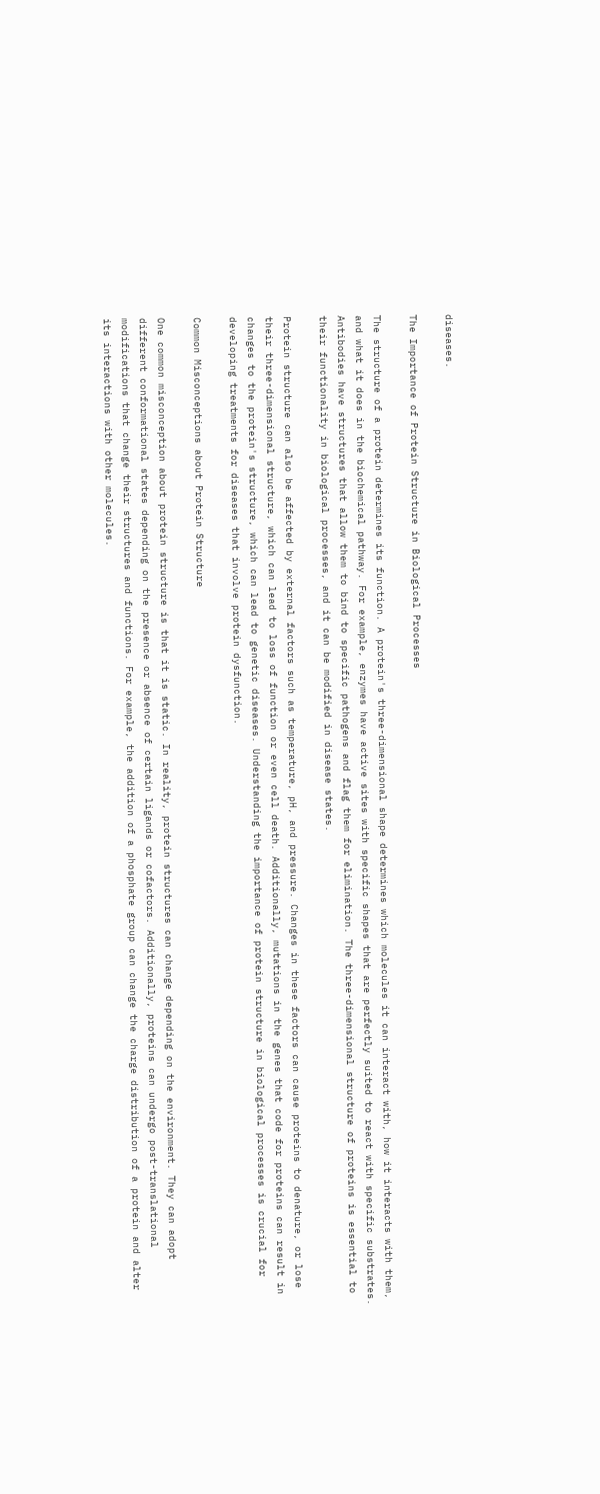diseases.

The Importance of Protein Structure in Biological Processes

The structure of a protein determines its function. A protein's three-dimensional shape determines which molecules it can interact with, how it interacts with them, and what it does in the biochemical pathway. For example, enzymes have active sites with specific shapes that are perfectly suited to react with specific substrates. Antibodies have structures that allow them to bind to specific pathogens and flag them for elimination. The three-dimensional structure of proteins is essential to their functionality in biological processes, and it can be modified in disease states.

Protein structure can also be affected by external factors such as temperature, pH, and pressure. Changes in these factors can cause proteins to denature, or lose their three-dimensional structure, which can lead to loss of function or even cell death. Additionally, mutations in the genes that code for proteins can result in changes to the protein's structure, which can lead to genetic diseases. Understanding the importance of protein structure in biological processes is crucial for developing treatments for diseases that involve protein dysfunction.

Common Misconceptions about Protein Structure

One common misconception about protein structure is that it is static. In reality, protein structures can change depending on the environment. They can adopt different conformational states depending on the presence or absence of certain ligands or cofactors. Additionally, proteins can undergo post-translational modifications that change their structures and functions. For example, the addition of a phosphate group can change the charge distribution of a protein and alter its interactions with other molecules.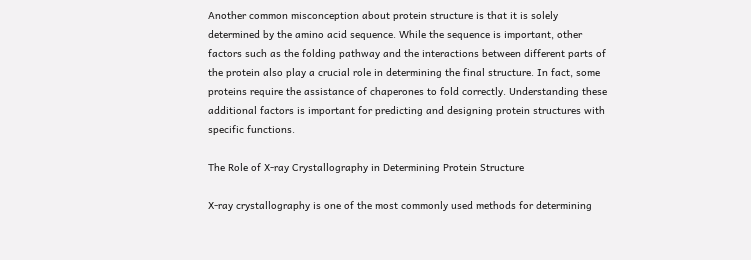Another common misconception about protein structure is that it is solely determined by the amino acid sequence. While the sequence is important, other factors such as the folding pathway and the interactions between different parts of the protein also play a crucial role in determining the final structure. In fact, some proteins require the assistance of chaperones to fold correctly. Understanding these additional factors is important for predicting and designing protein structures with specific functions.

The Role of X-ray Crystallography in Determining Protein Structure

X-ray crystallography is one of the most commonly used methods for determining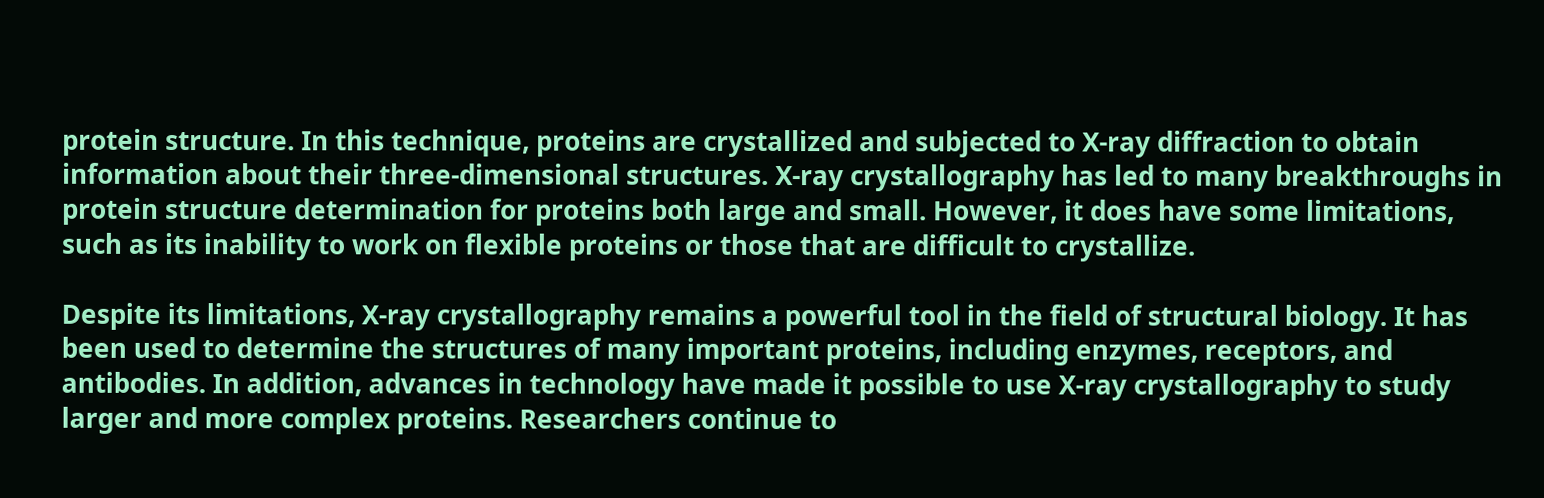protein structure. In this technique, proteins are crystallized and subjected to X-ray diffraction to obtain information about their three-dimensional structures. X-ray crystallography has led to many breakthroughs in protein structure determination for proteins both large and small. However, it does have some limitations, such as its inability to work on flexible proteins or those that are difficult to crystallize.

Despite its limitations, X-ray crystallography remains a powerful tool in the field of structural biology. It has been used to determine the structures of many important proteins, including enzymes, receptors, and antibodies. In addition, advances in technology have made it possible to use X-ray crystallography to study larger and more complex proteins. Researchers continue to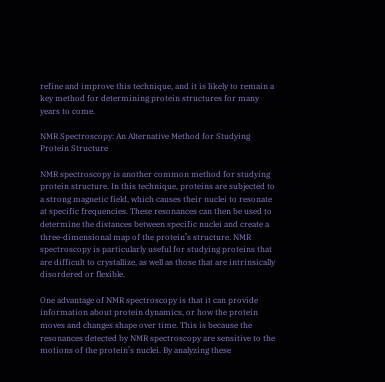refine and improve this technique, and it is likely to remain a key method for determining protein structures for many years to come.

NMR Spectroscopy: An Alternative Method for Studying Protein Structure

NMR spectroscopy is another common method for studying protein structure. In this technique, proteins are subjected to a strong magnetic field, which causes their nuclei to resonate at specific frequencies. These resonances can then be used to determine the distances between specific nuclei and create a three-dimensional map of the protein’s structure. NMR spectroscopy is particularly useful for studying proteins that are difficult to crystallize, as well as those that are intrinsically disordered or flexible.

One advantage of NMR spectroscopy is that it can provide information about protein dynamics, or how the protein moves and changes shape over time. This is because the resonances detected by NMR spectroscopy are sensitive to the motions of the protein’s nuclei. By analyzing these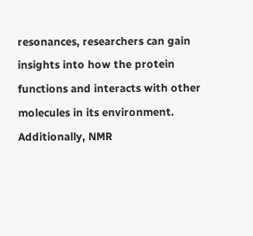resonances, researchers can gain insights into how the protein functions and interacts with other molecules in its environment. Additionally, NMR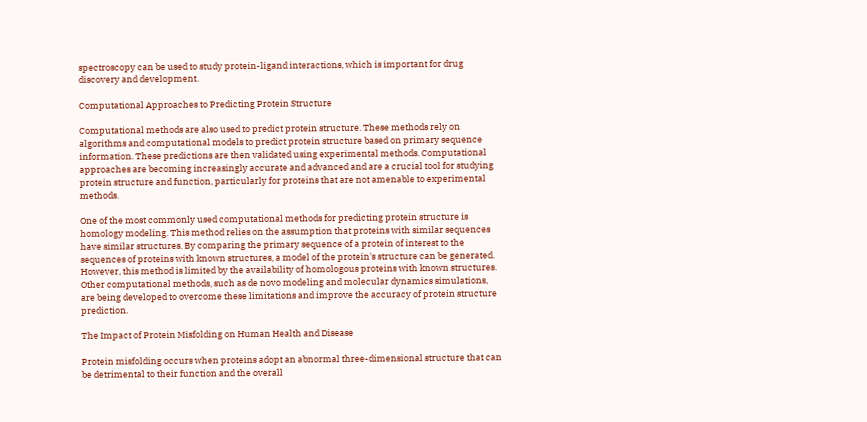spectroscopy can be used to study protein-ligand interactions, which is important for drug discovery and development.

Computational Approaches to Predicting Protein Structure

Computational methods are also used to predict protein structure. These methods rely on algorithms and computational models to predict protein structure based on primary sequence information. These predictions are then validated using experimental methods. Computational approaches are becoming increasingly accurate and advanced and are a crucial tool for studying protein structure and function, particularly for proteins that are not amenable to experimental methods.

One of the most commonly used computational methods for predicting protein structure is homology modeling. This method relies on the assumption that proteins with similar sequences have similar structures. By comparing the primary sequence of a protein of interest to the sequences of proteins with known structures, a model of the protein's structure can be generated. However, this method is limited by the availability of homologous proteins with known structures. Other computational methods, such as de novo modeling and molecular dynamics simulations, are being developed to overcome these limitations and improve the accuracy of protein structure prediction.

The Impact of Protein Misfolding on Human Health and Disease

Protein misfolding occurs when proteins adopt an abnormal three-dimensional structure that can be detrimental to their function and the overall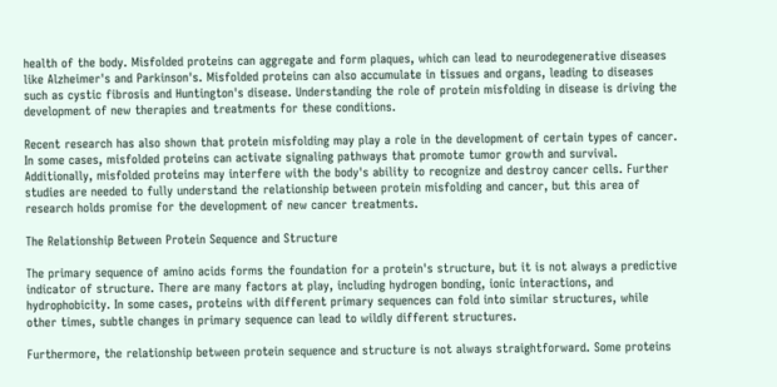health of the body. Misfolded proteins can aggregate and form plaques, which can lead to neurodegenerative diseases like Alzheimer's and Parkinson's. Misfolded proteins can also accumulate in tissues and organs, leading to diseases such as cystic fibrosis and Huntington's disease. Understanding the role of protein misfolding in disease is driving the development of new therapies and treatments for these conditions.

Recent research has also shown that protein misfolding may play a role in the development of certain types of cancer. In some cases, misfolded proteins can activate signaling pathways that promote tumor growth and survival. Additionally, misfolded proteins may interfere with the body's ability to recognize and destroy cancer cells. Further studies are needed to fully understand the relationship between protein misfolding and cancer, but this area of research holds promise for the development of new cancer treatments.

The Relationship Between Protein Sequence and Structure

The primary sequence of amino acids forms the foundation for a protein's structure, but it is not always a predictive indicator of structure. There are many factors at play, including hydrogen bonding, ionic interactions, and hydrophobicity. In some cases, proteins with different primary sequences can fold into similar structures, while other times, subtle changes in primary sequence can lead to wildly different structures.

Furthermore, the relationship between protein sequence and structure is not always straightforward. Some proteins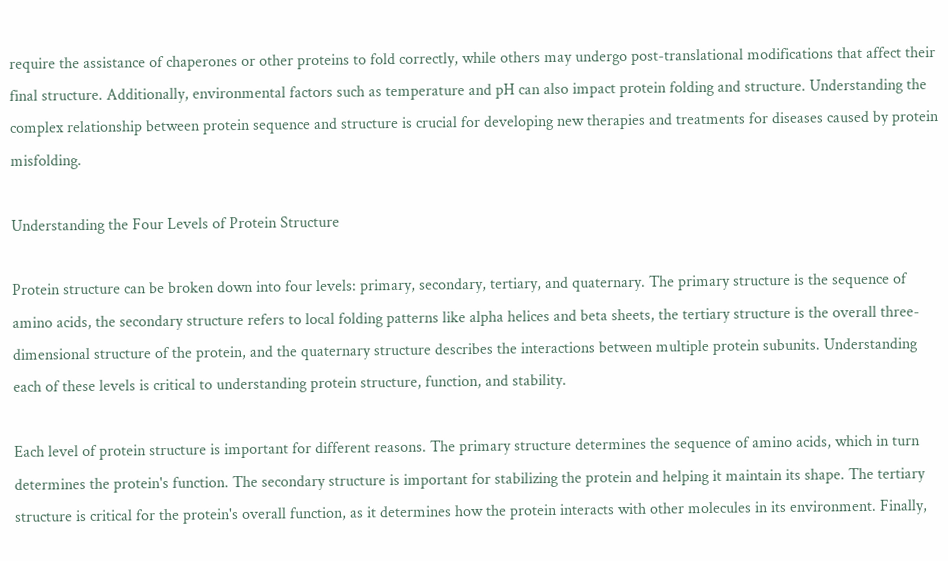require the assistance of chaperones or other proteins to fold correctly, while others may undergo post-translational modifications that affect their final structure. Additionally, environmental factors such as temperature and pH can also impact protein folding and structure. Understanding the complex relationship between protein sequence and structure is crucial for developing new therapies and treatments for diseases caused by protein misfolding.

Understanding the Four Levels of Protein Structure

Protein structure can be broken down into four levels: primary, secondary, tertiary, and quaternary. The primary structure is the sequence of amino acids, the secondary structure refers to local folding patterns like alpha helices and beta sheets, the tertiary structure is the overall three-dimensional structure of the protein, and the quaternary structure describes the interactions between multiple protein subunits. Understanding each of these levels is critical to understanding protein structure, function, and stability.

Each level of protein structure is important for different reasons. The primary structure determines the sequence of amino acids, which in turn determines the protein's function. The secondary structure is important for stabilizing the protein and helping it maintain its shape. The tertiary structure is critical for the protein's overall function, as it determines how the protein interacts with other molecules in its environment. Finally,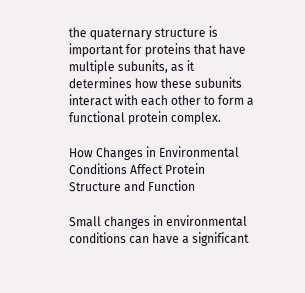the quaternary structure is important for proteins that have multiple subunits, as it determines how these subunits interact with each other to form a functional protein complex.

How Changes in Environmental Conditions Affect Protein Structure and Function

Small changes in environmental conditions can have a significant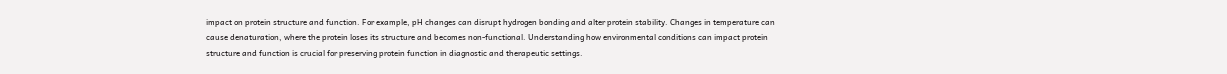impact on protein structure and function. For example, pH changes can disrupt hydrogen bonding and alter protein stability. Changes in temperature can cause denaturation, where the protein loses its structure and becomes non-functional. Understanding how environmental conditions can impact protein structure and function is crucial for preserving protein function in diagnostic and therapeutic settings.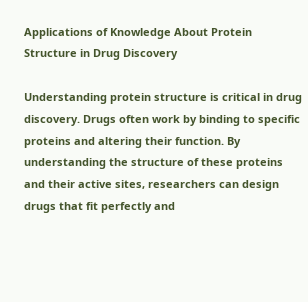Applications of Knowledge About Protein Structure in Drug Discovery

Understanding protein structure is critical in drug discovery. Drugs often work by binding to specific proteins and altering their function. By understanding the structure of these proteins and their active sites, researchers can design drugs that fit perfectly and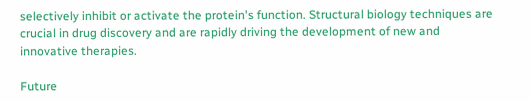selectively inhibit or activate the protein's function. Structural biology techniques are crucial in drug discovery and are rapidly driving the development of new and innovative therapies.

Future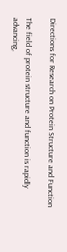Directions for Research on Protein Structure and Function

The field of protein structure and function is rapidly advancing,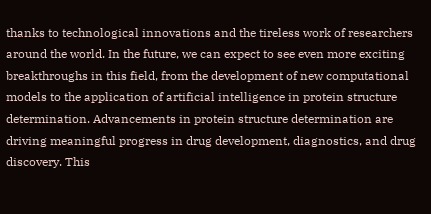thanks to technological innovations and the tireless work of researchers around the world. In the future, we can expect to see even more exciting breakthroughs in this field, from the development of new computational models to the application of artificial intelligence in protein structure determination. Advancements in protein structure determination are driving meaningful progress in drug development, diagnostics, and drug discovery. This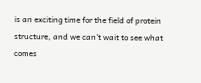is an exciting time for the field of protein structure, and we can't wait to see what comes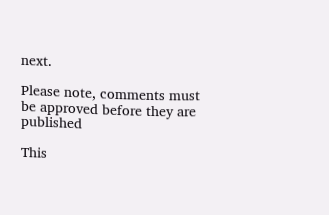next.

Please note, comments must be approved before they are published

This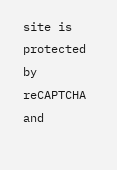site is protected by reCAPTCHA and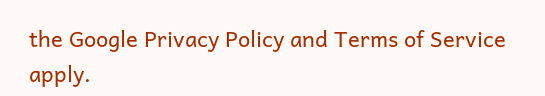the Google Privacy Policy and Terms of Service apply.